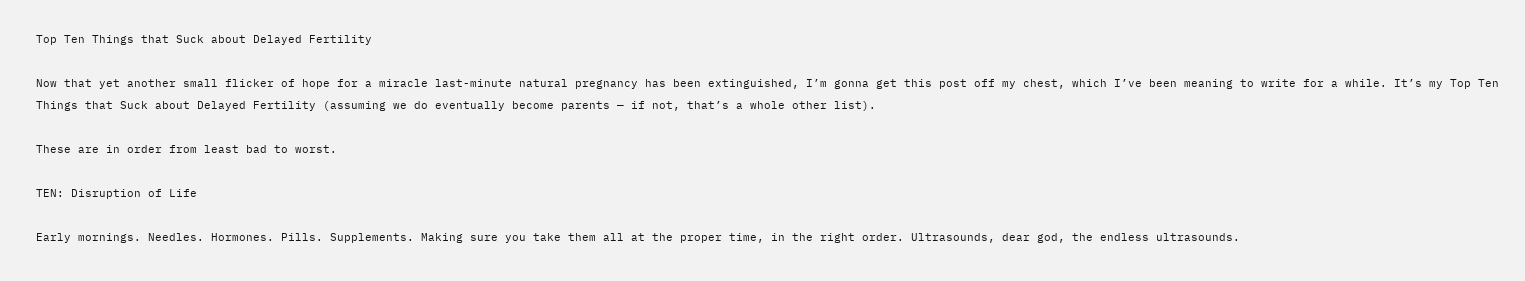Top Ten Things that Suck about Delayed Fertility

Now that yet another small flicker of hope for a miracle last-minute natural pregnancy has been extinguished, I’m gonna get this post off my chest, which I’ve been meaning to write for a while. It’s my Top Ten Things that Suck about Delayed Fertility (assuming we do eventually become parents — if not, that’s a whole other list).

These are in order from least bad to worst.

TEN: Disruption of Life

Early mornings. Needles. Hormones. Pills. Supplements. Making sure you take them all at the proper time, in the right order. Ultrasounds, dear god, the endless ultrasounds.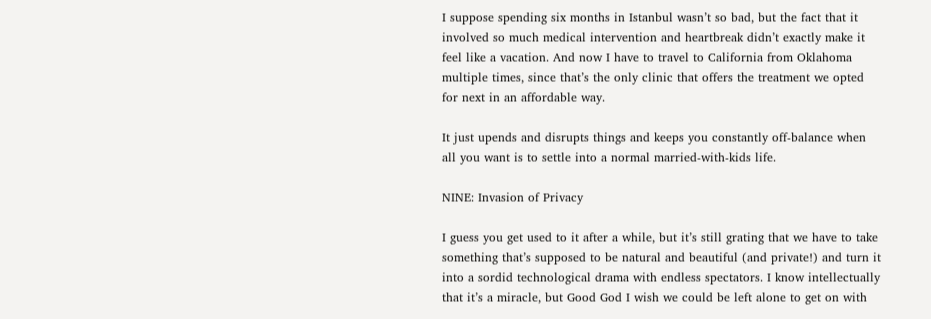I suppose spending six months in Istanbul wasn’t so bad, but the fact that it involved so much medical intervention and heartbreak didn’t exactly make it feel like a vacation. And now I have to travel to California from Oklahoma multiple times, since that’s the only clinic that offers the treatment we opted for next in an affordable way.

It just upends and disrupts things and keeps you constantly off-balance when all you want is to settle into a normal married-with-kids life.

NINE: Invasion of Privacy

I guess you get used to it after a while, but it’s still grating that we have to take something that’s supposed to be natural and beautiful (and private!) and turn it into a sordid technological drama with endless spectators. I know intellectually that it’s a miracle, but Good God I wish we could be left alone to get on with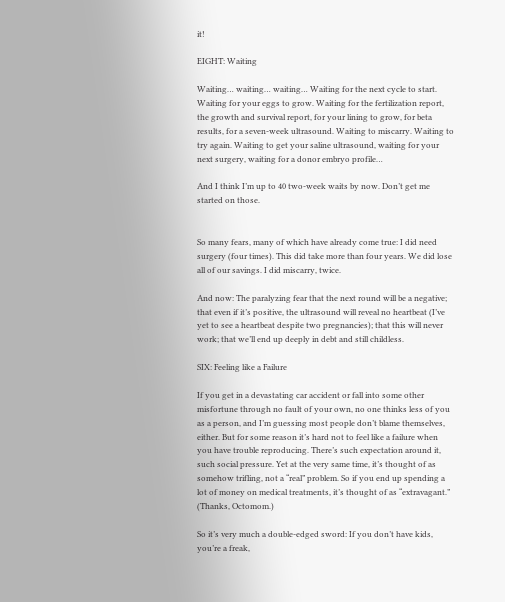it!

EIGHT: Waiting

Waiting… waiting… waiting… Waiting for the next cycle to start. Waiting for your eggs to grow. Waiting for the fertilization report, the growth and survival report, for your lining to grow, for beta results, for a seven-week ultrasound. Waiting to miscarry. Waiting to try again. Waiting to get your saline ultrasound, waiting for your next surgery, waiting for a donor embryo profile…

And I think I’m up to 40 two-week waits by now. Don’t get me started on those.


So many fears, many of which have already come true: I did need surgery (four times). This did take more than four years. We did lose all of our savings. I did miscarry, twice.

And now: The paralyzing fear that the next round will be a negative; that even if it’s positive, the ultrasound will reveal no heartbeat (I’ve yet to see a heartbeat despite two pregnancies); that this will never work; that we’ll end up deeply in debt and still childless.

SIX: Feeling like a Failure

If you get in a devastating car accident or fall into some other misfortune through no fault of your own, no one thinks less of you as a person, and I’m guessing most people don’t blame themselves, either. But for some reason it’s hard not to feel like a failure when you have trouble reproducing. There’s such expectation around it, such social pressure. Yet at the very same time, it’s thought of as somehow trifling, not a “real” problem. So if you end up spending a lot of money on medical treatments, it’s thought of as “extravagant.” (Thanks, Octomom.)

So it’s very much a double-edged sword: If you don’t have kids, you’re a freak,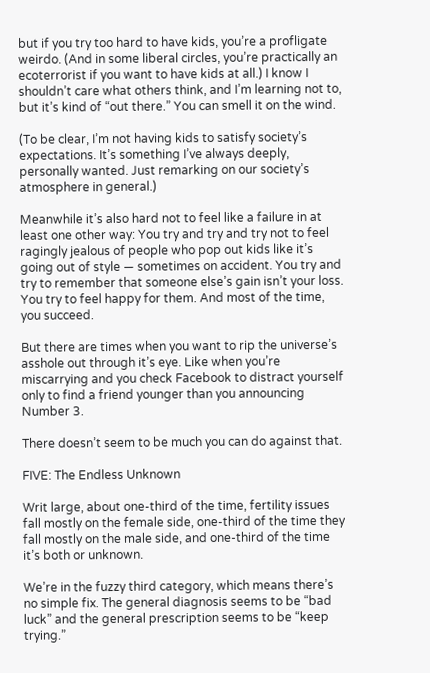but if you try too hard to have kids, you’re a profligate weirdo. (And in some liberal circles, you’re practically an ecoterrorist if you want to have kids at all.) I know I shouldn’t care what others think, and I’m learning not to, but it’s kind of “out there.” You can smell it on the wind.

(To be clear, I’m not having kids to satisfy society’s expectations. It’s something I’ve always deeply, personally wanted. Just remarking on our society’s atmosphere in general.)

Meanwhile it’s also hard not to feel like a failure in at least one other way: You try and try and try not to feel ragingly jealous of people who pop out kids like it’s going out of style — sometimes on accident. You try and try to remember that someone else’s gain isn’t your loss. You try to feel happy for them. And most of the time, you succeed.

But there are times when you want to rip the universe’s asshole out through it’s eye. Like when you’re miscarrying and you check Facebook to distract yourself only to find a friend younger than you announcing Number 3.

There doesn’t seem to be much you can do against that.

FIVE: The Endless Unknown

Writ large, about one-third of the time, fertility issues fall mostly on the female side, one-third of the time they fall mostly on the male side, and one-third of the time it’s both or unknown.

We’re in the fuzzy third category, which means there’s no simple fix. The general diagnosis seems to be “bad luck” and the general prescription seems to be “keep trying.”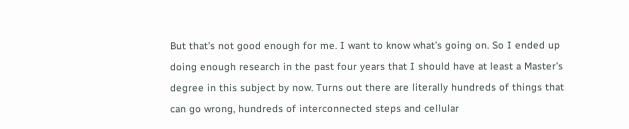But that’s not good enough for me. I want to know what’s going on. So I ended up doing enough research in the past four years that I should have at least a Master’s degree in this subject by now. Turns out there are literally hundreds of things that can go wrong, hundreds of interconnected steps and cellular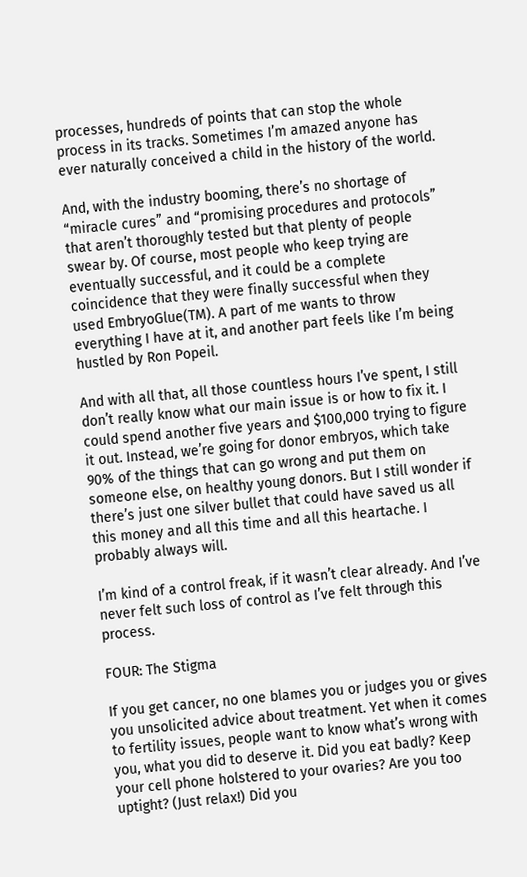processes, hundreds of points that can stop the whole process in its tracks. Sometimes I’m amazed anyone has ever naturally conceived a child in the history of the world.

And, with the industry booming, there’s no shortage of “miracle cures” and “promising procedures and protocols” that aren’t thoroughly tested but that plenty of people swear by. Of course, most people who keep trying are eventually successful, and it could be a complete coincidence that they were finally successful when they used EmbryoGlue(TM). A part of me wants to throw everything I have at it, and another part feels like I’m being hustled by Ron Popeil.

And with all that, all those countless hours I’ve spent, I still don’t really know what our main issue is or how to fix it. I could spend another five years and $100,000 trying to figure it out. Instead, we’re going for donor embryos, which take 90% of the things that can go wrong and put them on someone else, on healthy young donors. But I still wonder if there’s just one silver bullet that could have saved us all this money and all this time and all this heartache. I probably always will.

I’m kind of a control freak, if it wasn’t clear already. And I’ve never felt such loss of control as I’ve felt through this process.

FOUR: The Stigma

If you get cancer, no one blames you or judges you or gives you unsolicited advice about treatment. Yet when it comes to fertility issues, people want to know what’s wrong with you, what you did to deserve it. Did you eat badly? Keep your cell phone holstered to your ovaries? Are you too uptight? (Just relax!) Did you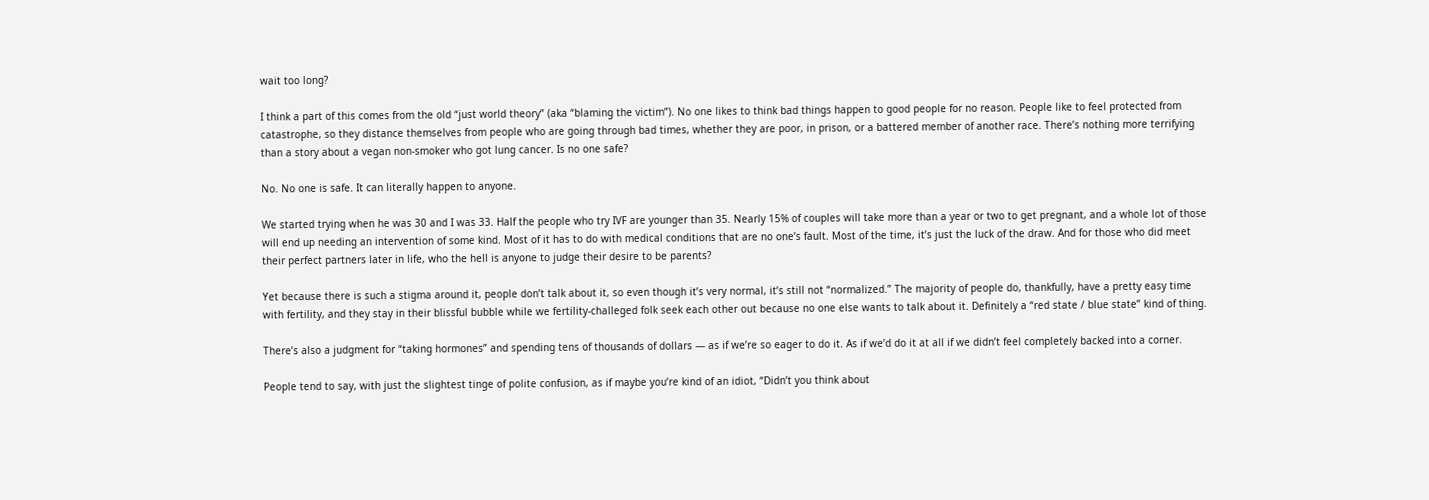wait too long?

I think a part of this comes from the old “just world theory” (aka “blaming the victim”). No one likes to think bad things happen to good people for no reason. People like to feel protected from catastrophe, so they distance themselves from people who are going through bad times, whether they are poor, in prison, or a battered member of another race. There’s nothing more terrifying than a story about a vegan non-smoker who got lung cancer. Is no one safe?

No. No one is safe. It can literally happen to anyone.

We started trying when he was 30 and I was 33. Half the people who try IVF are younger than 35. Nearly 15% of couples will take more than a year or two to get pregnant, and a whole lot of those will end up needing an intervention of some kind. Most of it has to do with medical conditions that are no one’s fault. Most of the time, it’s just the luck of the draw. And for those who did meet their perfect partners later in life, who the hell is anyone to judge their desire to be parents?

Yet because there is such a stigma around it, people don’t talk about it, so even though it’s very normal, it’s still not “normalized.” The majority of people do, thankfully, have a pretty easy time with fertility, and they stay in their blissful bubble while we fertility-challeged folk seek each other out because no one else wants to talk about it. Definitely a “red state / blue state” kind of thing.

There’s also a judgment for “taking hormones” and spending tens of thousands of dollars — as if we’re so eager to do it. As if we’d do it at all if we didn’t feel completely backed into a corner.

People tend to say, with just the slightest tinge of polite confusion, as if maybe you’re kind of an idiot, “Didn’t you think about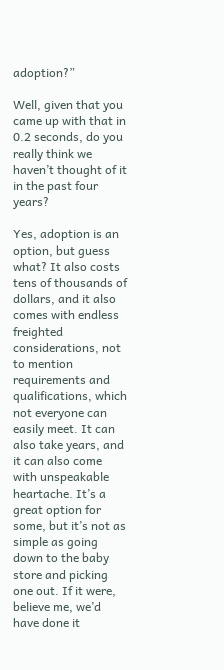adoption?”

Well, given that you came up with that in 0.2 seconds, do you really think we haven’t thought of it in the past four years?

Yes, adoption is an option, but guess what? It also costs tens of thousands of dollars, and it also comes with endless freighted considerations, not to mention requirements and qualifications, which not everyone can easily meet. It can also take years, and it can also come with unspeakable heartache. It’s a great option for some, but it’s not as simple as going down to the baby store and picking one out. If it were, believe me, we’d have done it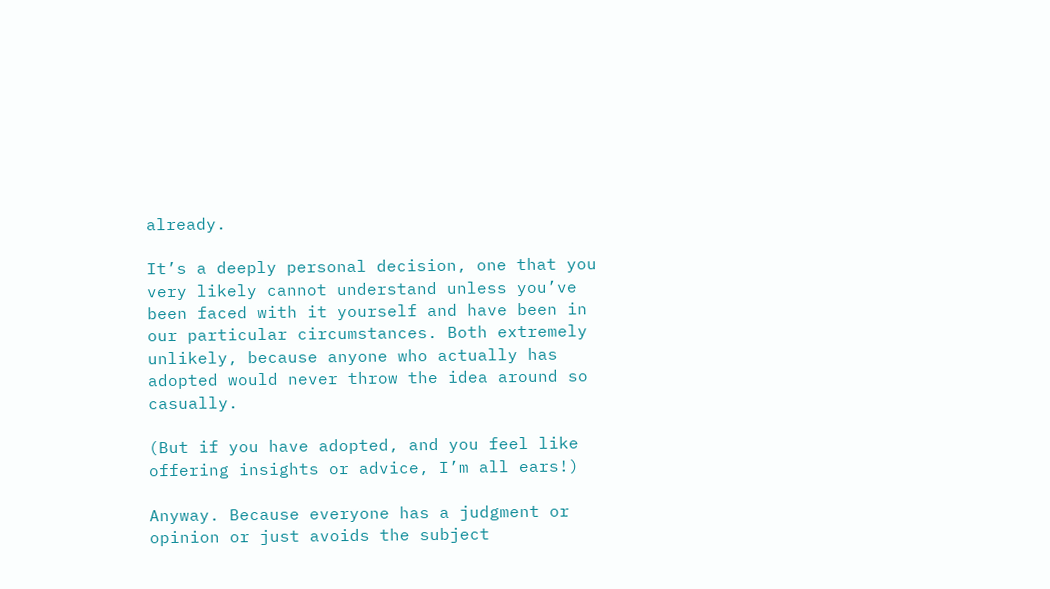already.

It’s a deeply personal decision, one that you very likely cannot understand unless you’ve been faced with it yourself and have been in our particular circumstances. Both extremely unlikely, because anyone who actually has adopted would never throw the idea around so casually.

(But if you have adopted, and you feel like offering insights or advice, I’m all ears!)

Anyway. Because everyone has a judgment or opinion or just avoids the subject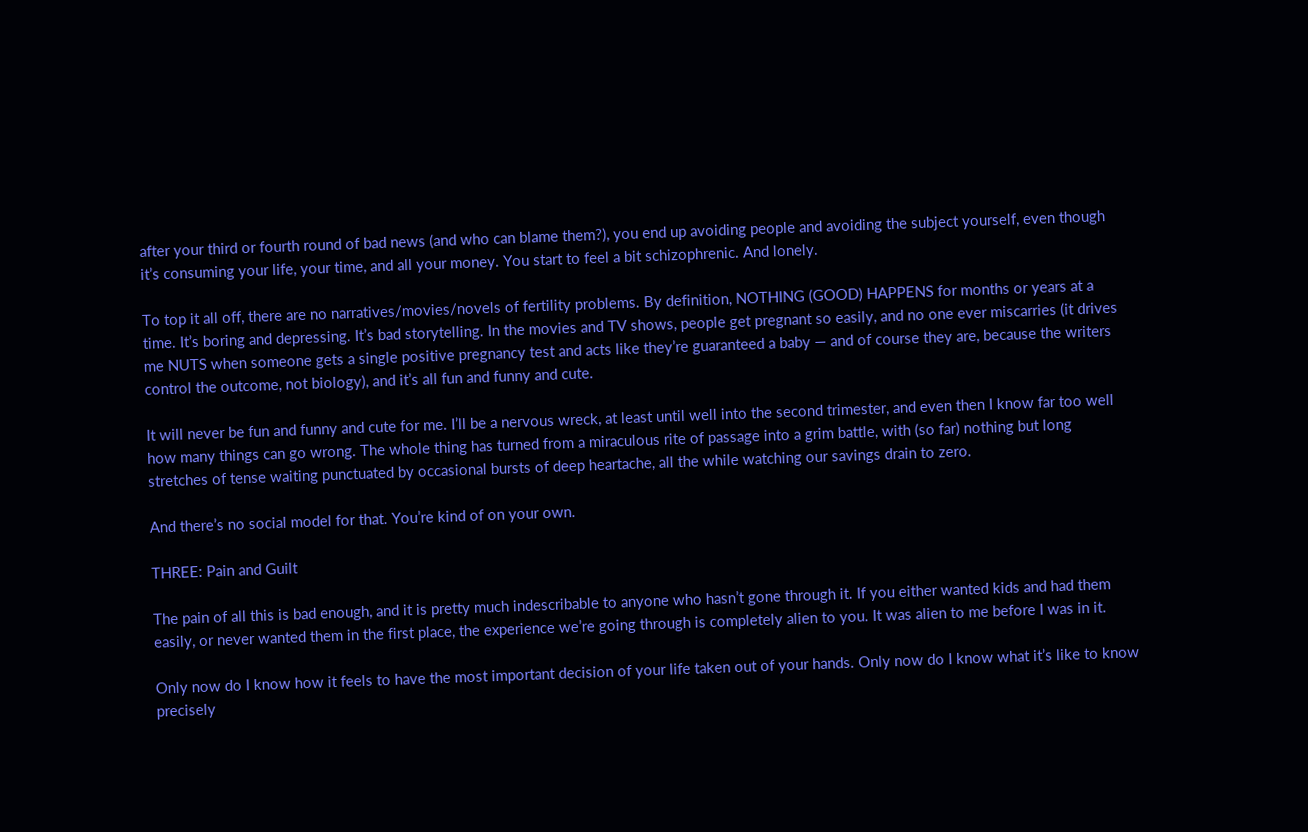after your third or fourth round of bad news (and who can blame them?), you end up avoiding people and avoiding the subject yourself, even though it’s consuming your life, your time, and all your money. You start to feel a bit schizophrenic. And lonely.

To top it all off, there are no narratives/movies/novels of fertility problems. By definition, NOTHING (GOOD) HAPPENS for months or years at a time. It’s boring and depressing. It’s bad storytelling. In the movies and TV shows, people get pregnant so easily, and no one ever miscarries (it drives me NUTS when someone gets a single positive pregnancy test and acts like they’re guaranteed a baby — and of course they are, because the writers control the outcome, not biology), and it’s all fun and funny and cute.

It will never be fun and funny and cute for me. I’ll be a nervous wreck, at least until well into the second trimester, and even then I know far too well how many things can go wrong. The whole thing has turned from a miraculous rite of passage into a grim battle, with (so far) nothing but long stretches of tense waiting punctuated by occasional bursts of deep heartache, all the while watching our savings drain to zero.

And there’s no social model for that. You’re kind of on your own.

THREE: Pain and Guilt

The pain of all this is bad enough, and it is pretty much indescribable to anyone who hasn’t gone through it. If you either wanted kids and had them easily, or never wanted them in the first place, the experience we’re going through is completely alien to you. It was alien to me before I was in it.

Only now do I know how it feels to have the most important decision of your life taken out of your hands. Only now do I know what it’s like to know precisely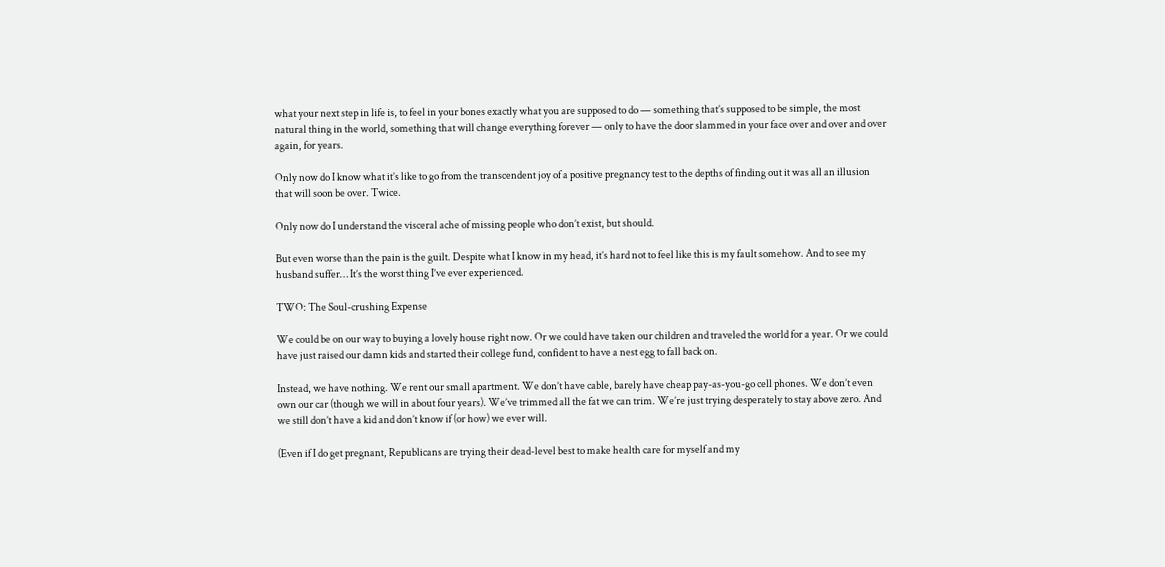what your next step in life is, to feel in your bones exactly what you are supposed to do — something that’s supposed to be simple, the most natural thing in the world, something that will change everything forever — only to have the door slammed in your face over and over and over again, for years.

Only now do I know what it’s like to go from the transcendent joy of a positive pregnancy test to the depths of finding out it was all an illusion that will soon be over. Twice.

Only now do I understand the visceral ache of missing people who don’t exist, but should.

But even worse than the pain is the guilt. Despite what I know in my head, it’s hard not to feel like this is my fault somehow. And to see my husband suffer… It’s the worst thing I’ve ever experienced.

TWO: The Soul-crushing Expense

We could be on our way to buying a lovely house right now. Or we could have taken our children and traveled the world for a year. Or we could have just raised our damn kids and started their college fund, confident to have a nest egg to fall back on.

Instead, we have nothing. We rent our small apartment. We don’t have cable, barely have cheap pay-as-you-go cell phones. We don’t even own our car (though we will in about four years). We’ve trimmed all the fat we can trim. We’re just trying desperately to stay above zero. And we still don’t have a kid and don’t know if (or how) we ever will.

(Even if I do get pregnant, Republicans are trying their dead-level best to make health care for myself and my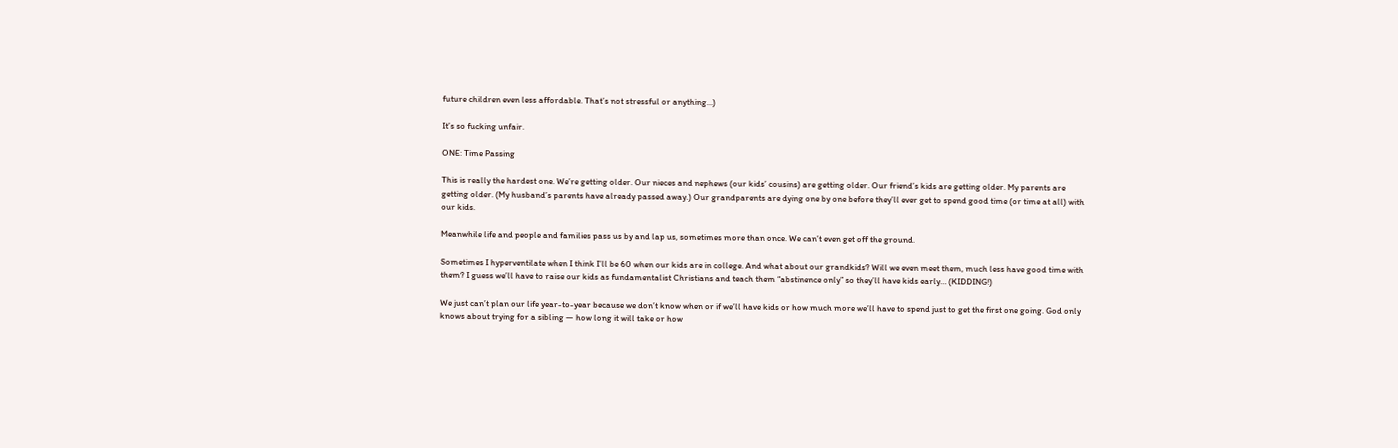future children even less affordable. That’s not stressful or anything…)

It’s so fucking unfair.

ONE: Time Passing

This is really the hardest one. We’re getting older. Our nieces and nephews (our kids’ cousins) are getting older. Our friend’s kids are getting older. My parents are getting older. (My husband’s parents have already passed away.) Our grandparents are dying one by one before they’ll ever get to spend good time (or time at all) with our kids.

Meanwhile life and people and families pass us by and lap us, sometimes more than once. We can’t even get off the ground.

Sometimes I hyperventilate when I think I’ll be 60 when our kids are in college. And what about our grandkids? Will we even meet them, much less have good time with them? I guess we’ll have to raise our kids as fundamentalist Christians and teach them “abstinence only” so they’ll have kids early… (KIDDING!)

We just can’t plan our life year-to-year because we don’t know when or if we’ll have kids or how much more we’ll have to spend just to get the first one going. God only knows about trying for a sibling — how long it will take or how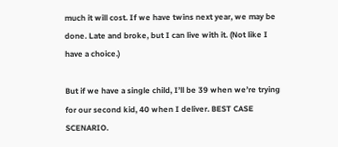much it will cost. If we have twins next year, we may be done. Late and broke, but I can live with it. (Not like I have a choice.)

But if we have a single child, I’ll be 39 when we’re trying for our second kid, 40 when I deliver. BEST CASE SCENARIO.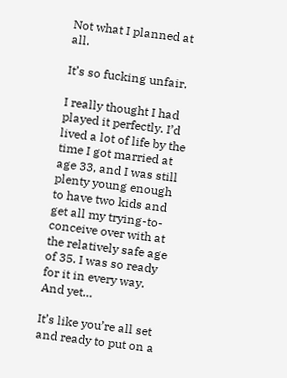Not what I planned at all.

It’s so fucking unfair.

I really thought I had played it perfectly. I’d lived a lot of life by the time I got married at age 33, and I was still plenty young enough to have two kids and get all my trying-to-conceive over with at the relatively safe age of 35. I was so ready for it in every way. And yet…

It’s like you’re all set and ready to put on a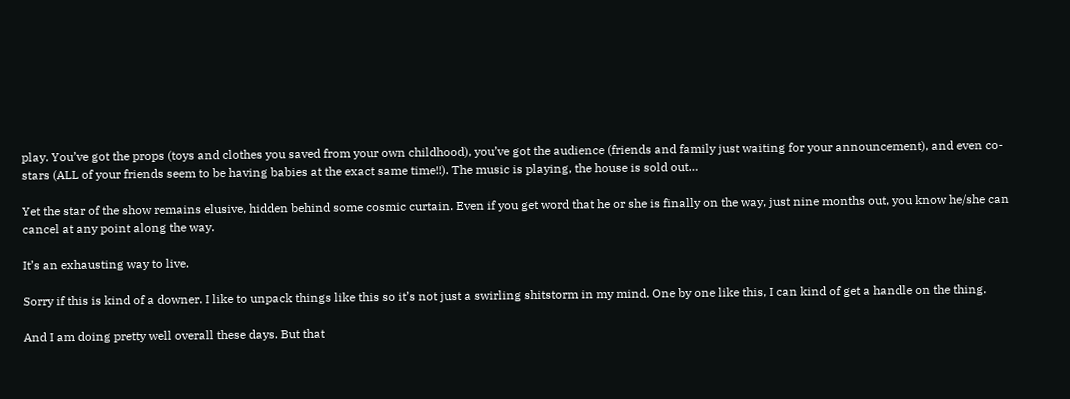play. You’ve got the props (toys and clothes you saved from your own childhood), you’ve got the audience (friends and family just waiting for your announcement), and even co-stars (ALL of your friends seem to be having babies at the exact same time!!). The music is playing, the house is sold out…

Yet the star of the show remains elusive, hidden behind some cosmic curtain. Even if you get word that he or she is finally on the way, just nine months out, you know he/she can cancel at any point along the way.

It’s an exhausting way to live.

Sorry if this is kind of a downer. I like to unpack things like this so it’s not just a swirling shitstorm in my mind. One by one like this, I can kind of get a handle on the thing.

And I am doing pretty well overall these days. But that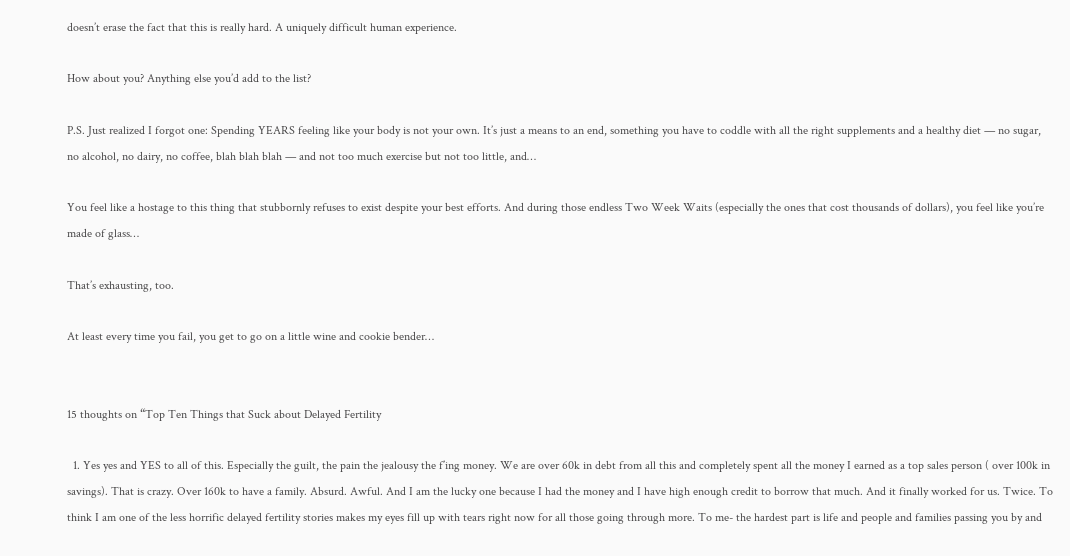doesn’t erase the fact that this is really hard. A uniquely difficult human experience.

How about you? Anything else you’d add to the list?

P.S. Just realized I forgot one: Spending YEARS feeling like your body is not your own. It’s just a means to an end, something you have to coddle with all the right supplements and a healthy diet — no sugar, no alcohol, no dairy, no coffee, blah blah blah — and not too much exercise but not too little, and…

You feel like a hostage to this thing that stubbornly refuses to exist despite your best efforts. And during those endless Two Week Waits (especially the ones that cost thousands of dollars), you feel like you’re made of glass…

That’s exhausting, too.

At least every time you fail, you get to go on a little wine and cookie bender…


15 thoughts on “Top Ten Things that Suck about Delayed Fertility

  1. Yes yes and YES to all of this. Especially the guilt, the pain the jealousy the f’ing money. We are over 60k in debt from all this and completely spent all the money I earned as a top sales person ( over 100k in savings). That is crazy. Over 160k to have a family. Absurd. Awful. And I am the lucky one because I had the money and I have high enough credit to borrow that much. And it finally worked for us. Twice. To think I am one of the less horrific delayed fertility stories makes my eyes fill up with tears right now for all those going through more. To me- the hardest part is life and people and families passing you by and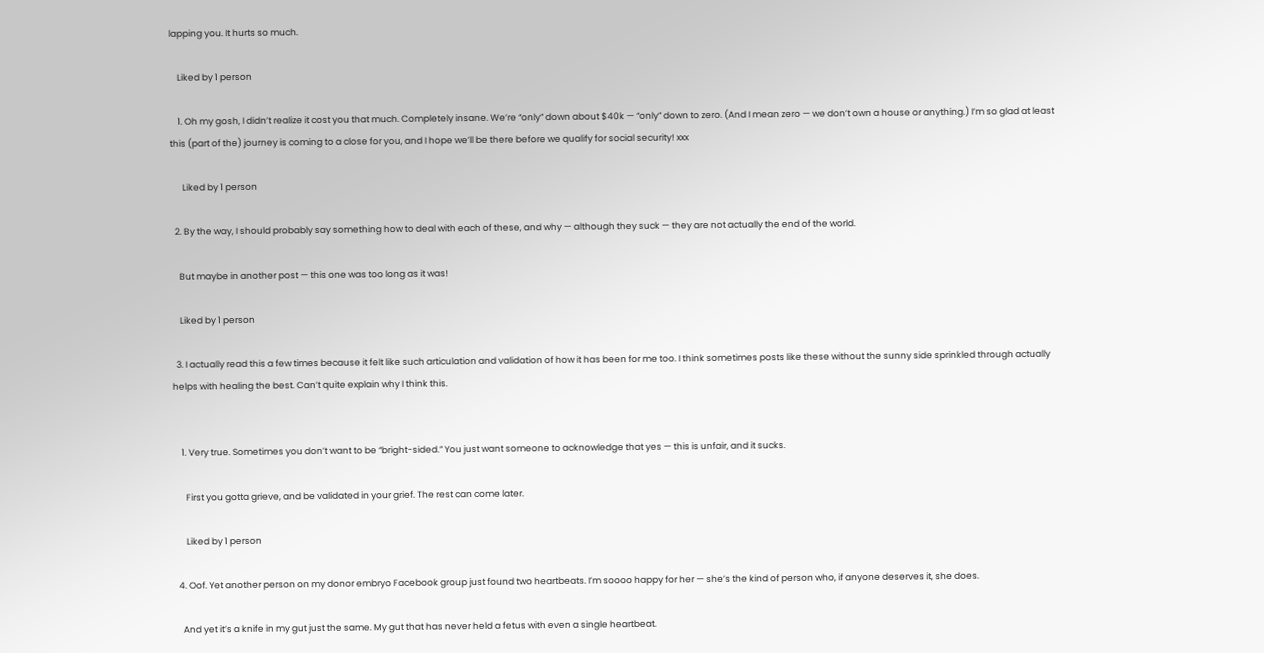lapping you. It hurts so much.

    Liked by 1 person

    1. Oh my gosh, I didn’t realize it cost you that much. Completely insane. We’re “only” down about $40k — “only” down to zero. (And I mean zero — we don’t own a house or anything.) I’m so glad at least this (part of the) journey is coming to a close for you, and I hope we’ll be there before we qualify for social security! xxx

      Liked by 1 person

  2. By the way, I should probably say something how to deal with each of these, and why — although they suck — they are not actually the end of the world.

    But maybe in another post — this one was too long as it was!

    Liked by 1 person

  3. I actually read this a few times because it felt like such articulation and validation of how it has been for me too. I think sometimes posts like these without the sunny side sprinkled through actually helps with healing the best. Can’t quite explain why I think this.


    1. Very true. Sometimes you don’t want to be “bright-sided.” You just want someone to acknowledge that yes — this is unfair, and it sucks.

      First you gotta grieve, and be validated in your grief. The rest can come later.

      Liked by 1 person

  4. Oof. Yet another person on my donor embryo Facebook group just found two heartbeats. I’m soooo happy for her — she’s the kind of person who, if anyone deserves it, she does.

    And yet it’s a knife in my gut just the same. My gut that has never held a fetus with even a single heartbeat.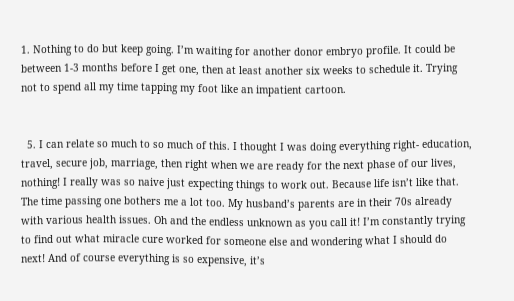1. Nothing to do but keep going. I’m waiting for another donor embryo profile. It could be between 1-3 months before I get one, then at least another six weeks to schedule it. Trying not to spend all my time tapping my foot like an impatient cartoon.


  5. I can relate so much to so much of this. I thought I was doing everything right- education, travel, secure job, marriage, then right when we are ready for the next phase of our lives, nothing! I really was so naive just expecting things to work out. Because life isn’t like that. The time passing one bothers me a lot too. My husband’s parents are in their 70s already with various health issues. Oh and the endless unknown as you call it! I’m constantly trying to find out what miracle cure worked for someone else and wondering what I should do next! And of course everything is so expensive, it’s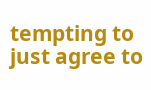tempting to just agree to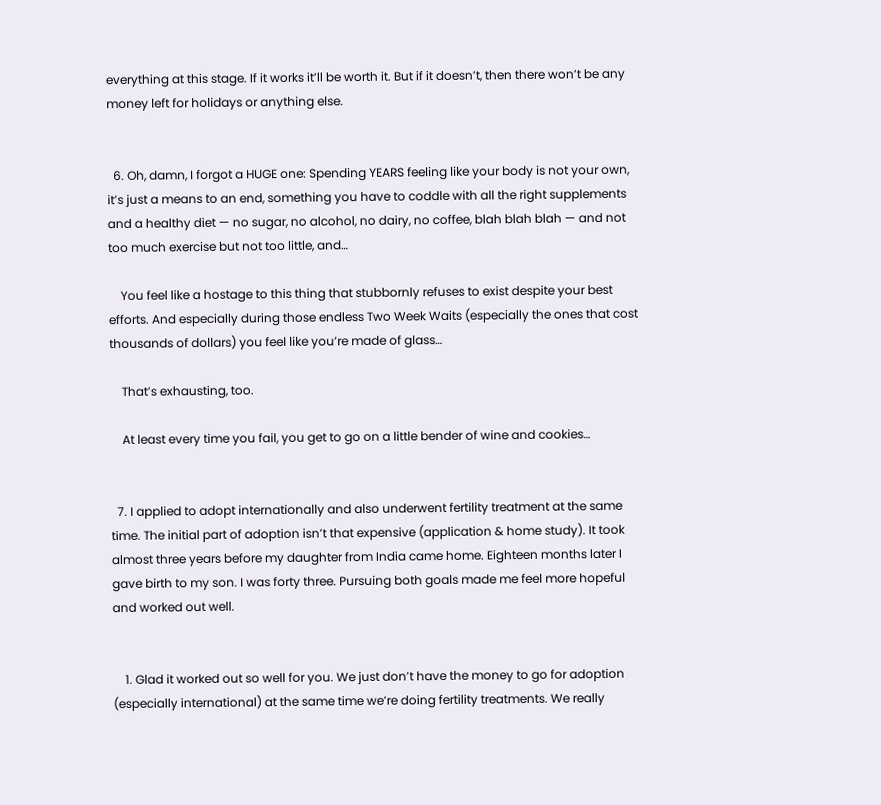everything at this stage. If it works it’ll be worth it. But if it doesn’t, then there won’t be any money left for holidays or anything else.


  6. Oh, damn, I forgot a HUGE one: Spending YEARS feeling like your body is not your own, it’s just a means to an end, something you have to coddle with all the right supplements and a healthy diet — no sugar, no alcohol, no dairy, no coffee, blah blah blah — and not too much exercise but not too little, and…

    You feel like a hostage to this thing that stubbornly refuses to exist despite your best efforts. And especially during those endless Two Week Waits (especially the ones that cost thousands of dollars) you feel like you’re made of glass…

    That’s exhausting, too.

    At least every time you fail, you get to go on a little bender of wine and cookies…


  7. I applied to adopt internationally and also underwent fertility treatment at the same time. The initial part of adoption isn’t that expensive (application & home study). It took almost three years before my daughter from India came home. Eighteen months later I gave birth to my son. I was forty three. Pursuing both goals made me feel more hopeful and worked out well.


    1. Glad it worked out so well for you. We just don’t have the money to go for adoption (especially international) at the same time we’re doing fertility treatments. We really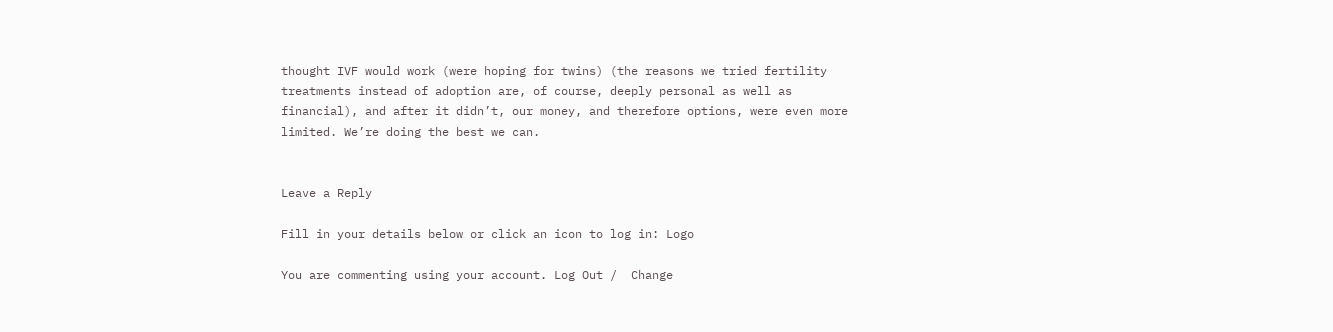thought IVF would work (were hoping for twins) (the reasons we tried fertility treatments instead of adoption are, of course, deeply personal as well as financial), and after it didn’t, our money, and therefore options, were even more limited. We’re doing the best we can.


Leave a Reply

Fill in your details below or click an icon to log in: Logo

You are commenting using your account. Log Out /  Change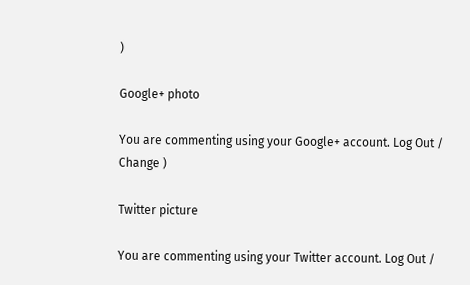)

Google+ photo

You are commenting using your Google+ account. Log Out /  Change )

Twitter picture

You are commenting using your Twitter account. Log Out /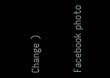Change )

Facebook photo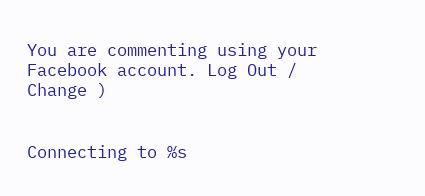You are commenting using your Facebook account. Log Out /  Change )


Connecting to %s